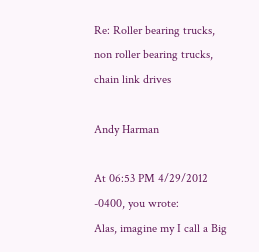Re: Roller bearing trucks, non roller bearing trucks, chain link drives

Andy Harman

At 06:53 PM 4/29/2012 -0400, you wrote:
Alas, imagine my I call a Big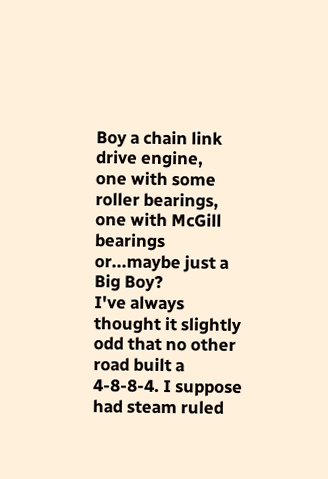Boy a chain link drive engine,
one with some roller bearings, one with McGill bearings or...maybe just a
Big Boy?
I've always thought it slightly odd that no other road built a 4-8-8-4. I suppose had steam ruled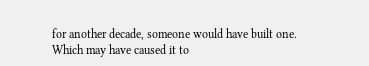for another decade, someone would have built one. Which may have caused it to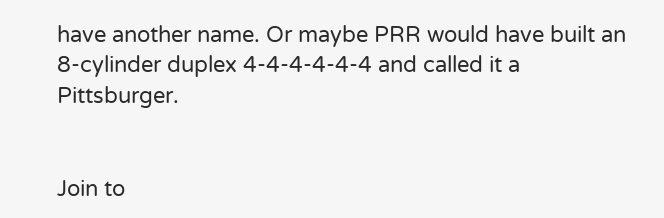have another name. Or maybe PRR would have built an 8-cylinder duplex 4-4-4-4-4-4 and called it a Pittsburger.


Join to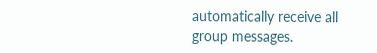automatically receive all group messages.